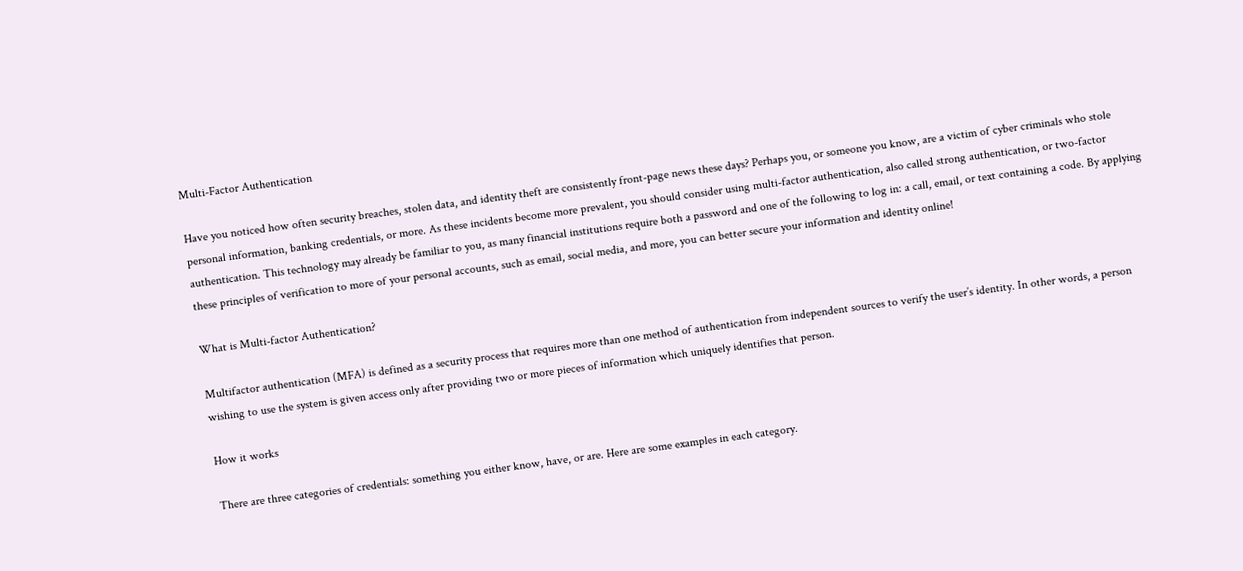Multi-Factor Authentication

Have you noticed how often security breaches, stolen data, and identity theft are consistently front-page news these days? Perhaps you, or someone you know, are a victim of cyber criminals who stole personal information, banking credentials, or more. As these incidents become more prevalent, you should consider using multi-factor authentication, also called strong authentication, or two-factor authentication. This technology may already be familiar to you, as many financial institutions require both a password and one of the following to log in: a call, email, or text containing a code. By applying these principles of verification to more of your personal accounts, such as email, social media, and more, you can better secure your information and identity online!

What is Multi-factor Authentication?

Multifactor authentication (MFA) is defined as a security process that requires more than one method of authentication from independent sources to verify the user’s identity. In other words, a person wishing to use the system is given access only after providing two or more pieces of information which uniquely identifies that person.

How it works

There are three categories of credentials: something you either know, have, or are. Here are some examples in each category.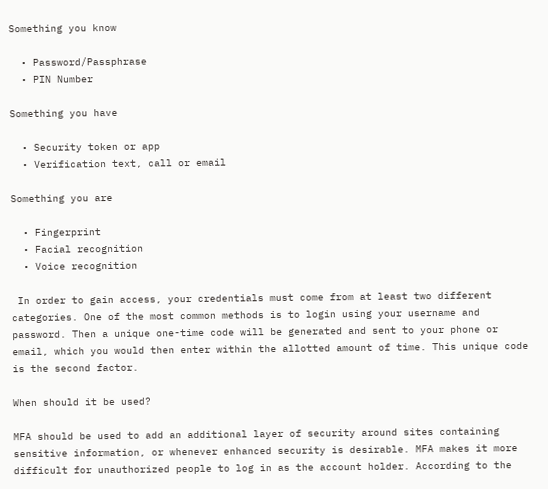Something you know

  • Password/Passphrase
  • PIN Number

Something you have

  • Security token or app
  • Verification text, call or email

Something you are

  • Fingerprint
  • Facial recognition
  • Voice recognition

 In order to gain access, your credentials must come from at least two different categories. One of the most common methods is to login using your username and password. Then a unique one-time code will be generated and sent to your phone or email, which you would then enter within the allotted amount of time. This unique code is the second factor.

When should it be used?

MFA should be used to add an additional layer of security around sites containing sensitive information, or whenever enhanced security is desirable. MFA makes it more difficult for unauthorized people to log in as the account holder. According to the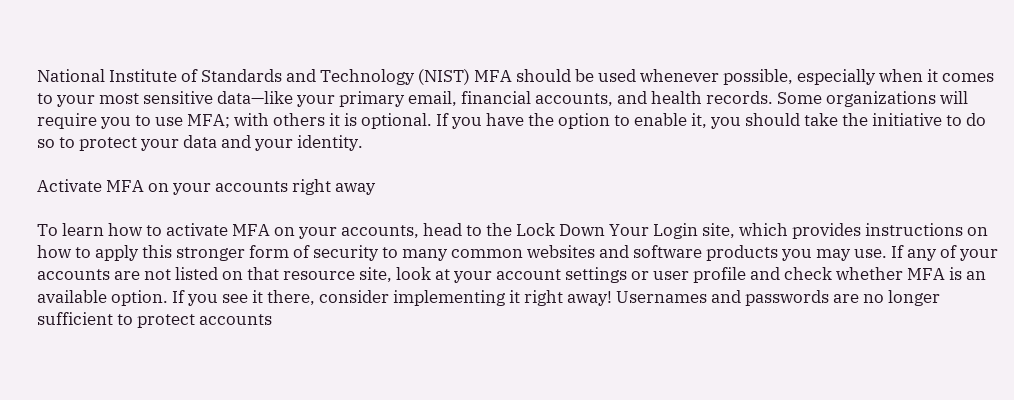National Institute of Standards and Technology (NIST) MFA should be used whenever possible, especially when it comes to your most sensitive data—like your primary email, financial accounts, and health records. Some organizations will require you to use MFA; with others it is optional. If you have the option to enable it, you should take the initiative to do so to protect your data and your identity.

Activate MFA on your accounts right away

To learn how to activate MFA on your accounts, head to the Lock Down Your Login site, which provides instructions on how to apply this stronger form of security to many common websites and software products you may use. If any of your accounts are not listed on that resource site, look at your account settings or user profile and check whether MFA is an available option. If you see it there, consider implementing it right away! Usernames and passwords are no longer sufficient to protect accounts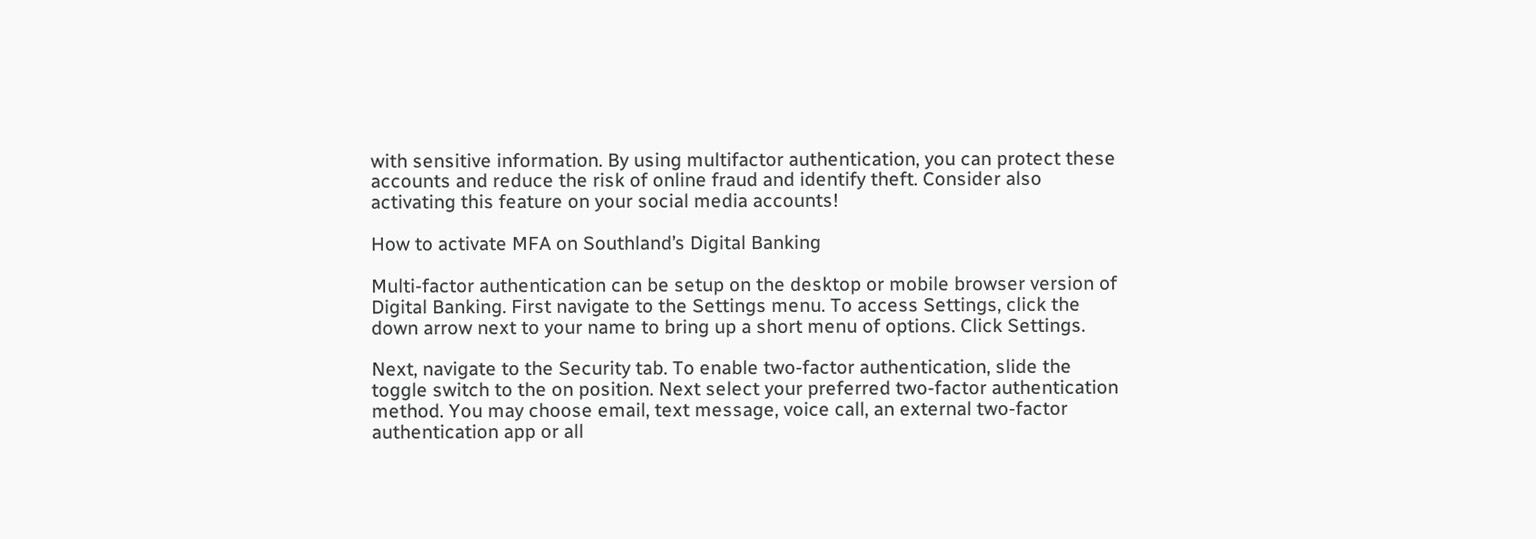with sensitive information. By using multifactor authentication, you can protect these accounts and reduce the risk of online fraud and identify theft. Consider also activating this feature on your social media accounts!

How to activate MFA on Southland’s Digital Banking

Multi-factor authentication can be setup on the desktop or mobile browser version of Digital Banking. First navigate to the Settings menu. To access Settings, click the down arrow next to your name to bring up a short menu of options. Click Settings.

Next, navigate to the Security tab. To enable two-factor authentication, slide the toggle switch to the on position. Next select your preferred two-factor authentication method. You may choose email, text message, voice call, an external two-factor authentication app or all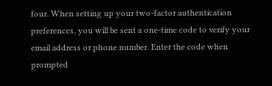four. When setting up your two-factor authentication preferences, you will be sent a one-time code to verify your email address or phone number. Enter the code when prompted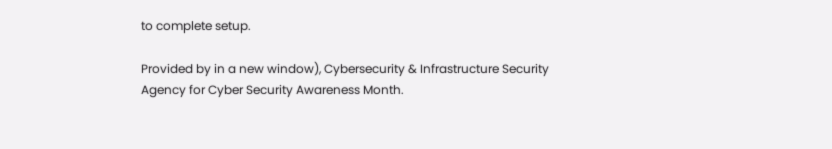to complete setup.

Provided by in a new window), Cybersecurity & Infrastructure Security Agency for Cyber Security Awareness Month.